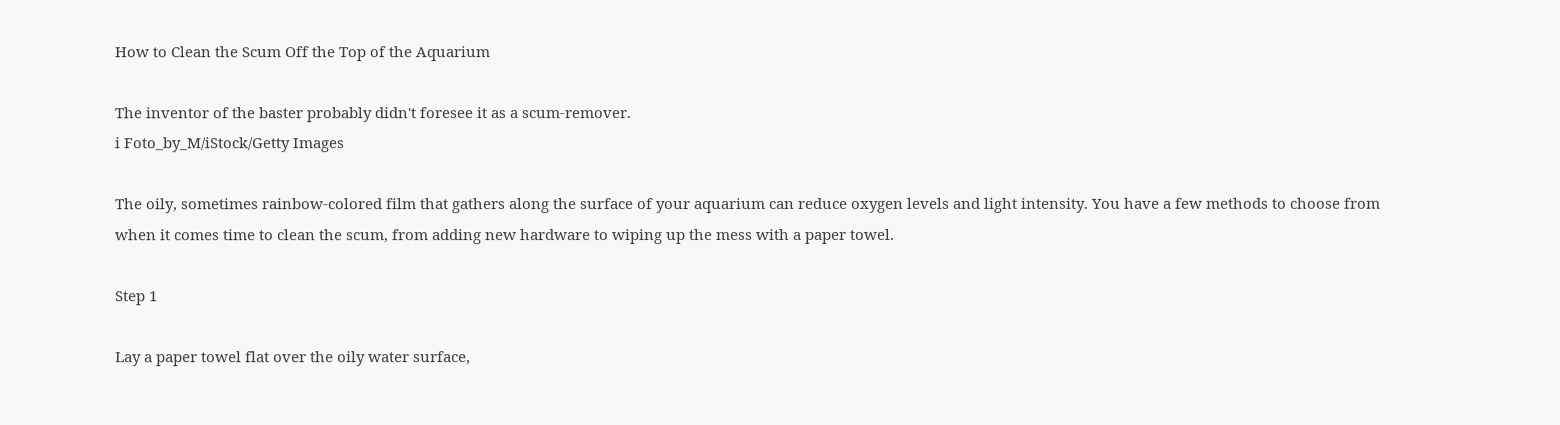How to Clean the Scum Off the Top of the Aquarium

The inventor of the baster probably didn't foresee it as a scum-remover.
i Foto_by_M/iStock/Getty Images

The oily, sometimes rainbow-colored film that gathers along the surface of your aquarium can reduce oxygen levels and light intensity. You have a few methods to choose from when it comes time to clean the scum, from adding new hardware to wiping up the mess with a paper towel.

Step 1

Lay a paper towel flat over the oily water surface,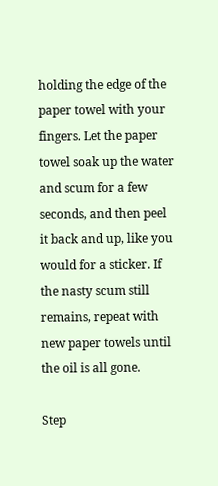holding the edge of the paper towel with your fingers. Let the paper towel soak up the water and scum for a few seconds, and then peel it back and up, like you would for a sticker. If the nasty scum still remains, repeat with new paper towels until the oil is all gone.

Step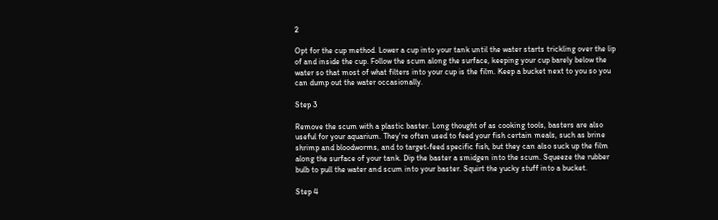2

Opt for the cup method. Lower a cup into your tank until the water starts trickling over the lip of and inside the cup. Follow the scum along the surface, keeping your cup barely below the water so that most of what filters into your cup is the film. Keep a bucket next to you so you can dump out the water occasionally.

Step 3

Remove the scum with a plastic baster. Long thought of as cooking tools, basters are also useful for your aquarium. They're often used to feed your fish certain meals, such as brine shrimp and bloodworms, and to target-feed specific fish, but they can also suck up the film along the surface of your tank. Dip the baster a smidgen into the scum. Squeeze the rubber bulb to pull the water and scum into your baster. Squirt the yucky stuff into a bucket.

Step 4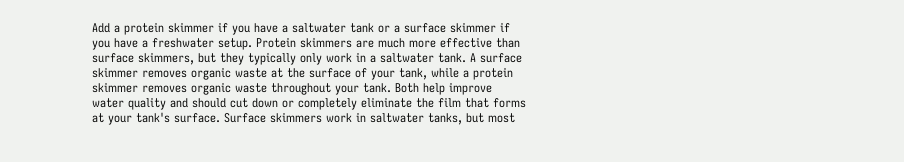Add a protein skimmer if you have a saltwater tank or a surface skimmer if you have a freshwater setup. Protein skimmers are much more effective than surface skimmers, but they typically only work in a saltwater tank. A surface skimmer removes organic waste at the surface of your tank, while a protein skimmer removes organic waste throughout your tank. Both help improve water quality and should cut down or completely eliminate the film that forms at your tank's surface. Surface skimmers work in saltwater tanks, but most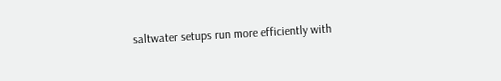saltwater setups run more efficiently with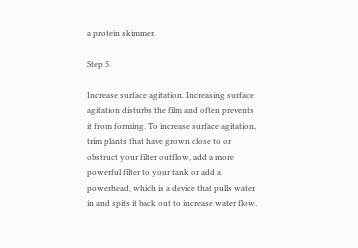a protein skimmer.

Step 5

Increase surface agitation. Increasing surface agitation disturbs the film and often prevents it from forming. To increase surface agitation, trim plants that have grown close to or obstruct your filter outflow, add a more powerful filter to your tank or add a powerhead, which is a device that pulls water in and spits it back out to increase water flow.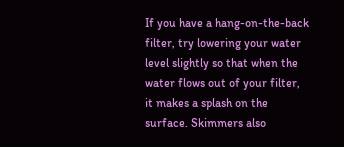If you have a hang-on-the-back filter, try lowering your water level slightly so that when the water flows out of your filter, it makes a splash on the surface. Skimmers also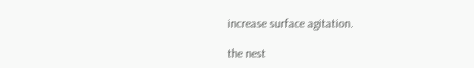increase surface agitation.

the nest